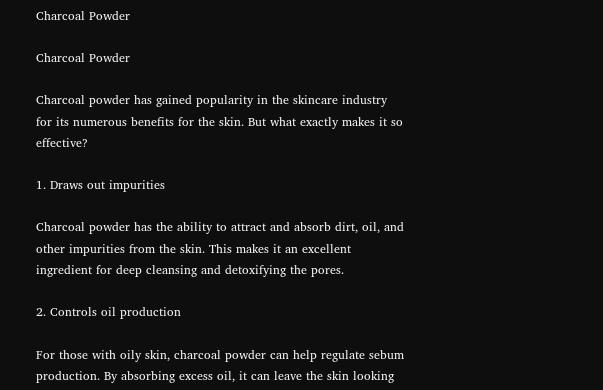Charcoal Powder

Charcoal Powder

Charcoal powder has gained popularity in the skincare industry for its numerous benefits for the skin. But what exactly makes it so effective?

1. Draws out impurities

Charcoal powder has the ability to attract and absorb dirt, oil, and other impurities from the skin. This makes it an excellent ingredient for deep cleansing and detoxifying the pores.

2. Controls oil production

For those with oily skin, charcoal powder can help regulate sebum production. By absorbing excess oil, it can leave the skin looking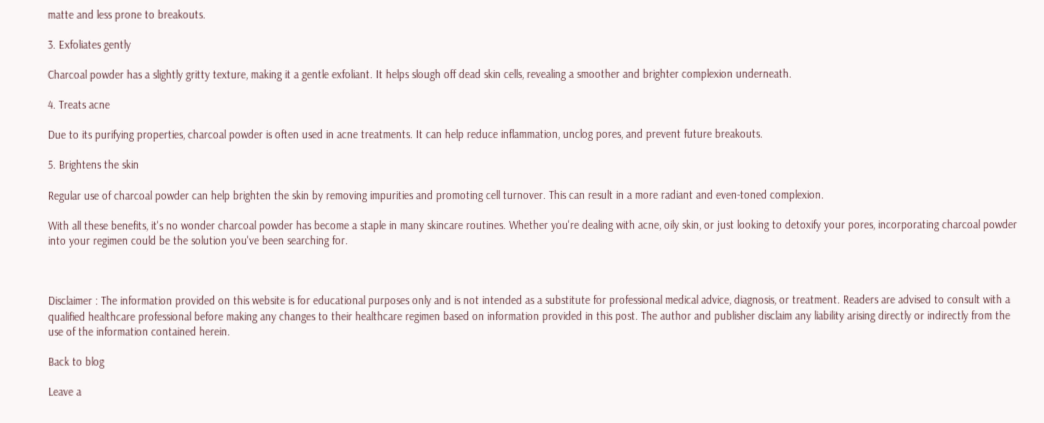matte and less prone to breakouts.

3. Exfoliates gently

Charcoal powder has a slightly gritty texture, making it a gentle exfoliant. It helps slough off dead skin cells, revealing a smoother and brighter complexion underneath.

4. Treats acne

Due to its purifying properties, charcoal powder is often used in acne treatments. It can help reduce inflammation, unclog pores, and prevent future breakouts.

5. Brightens the skin

Regular use of charcoal powder can help brighten the skin by removing impurities and promoting cell turnover. This can result in a more radiant and even-toned complexion.

With all these benefits, it's no wonder charcoal powder has become a staple in many skincare routines. Whether you're dealing with acne, oily skin, or just looking to detoxify your pores, incorporating charcoal powder into your regimen could be the solution you've been searching for.



Disclaimer : The information provided on this website is for educational purposes only and is not intended as a substitute for professional medical advice, diagnosis, or treatment. Readers are advised to consult with a qualified healthcare professional before making any changes to their healthcare regimen based on information provided in this post. The author and publisher disclaim any liability arising directly or indirectly from the use of the information contained herein.

Back to blog

Leave a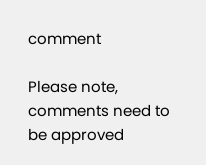comment

Please note, comments need to be approved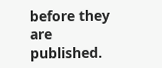before they are published.